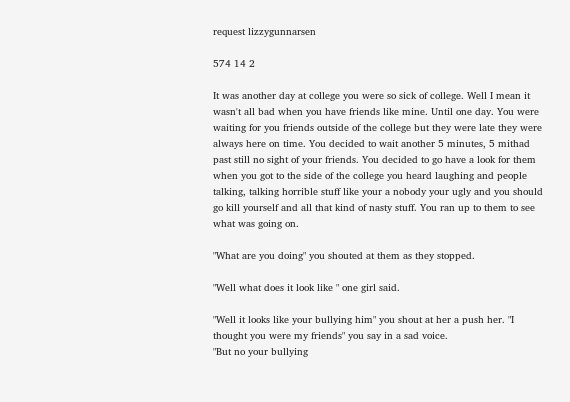request lizzygunnarsen

574 14 2

It was another day at college you were so sick of college. Well I mean it wasn't all bad when you have friends like mine. Until one day. You were waiting for you friends outside of the college but they were late they were always here on time. You decided to wait another 5 minutes, 5 mithad past still no sight of your friends. You decided to go have a look for them when you got to the side of the college you heard laughing and people talking, talking horrible stuff like your a nobody your ugly and you should go kill yourself and all that kind of nasty stuff. You ran up to them to see what was going on.

"What are you doing" you shouted at them as they stopped.

"Well what does it look like " one girl said.

"Well it looks like your bullying him" you shout at her a push her. "I thought you were my friends" you say in a sad voice.
"But no your bullying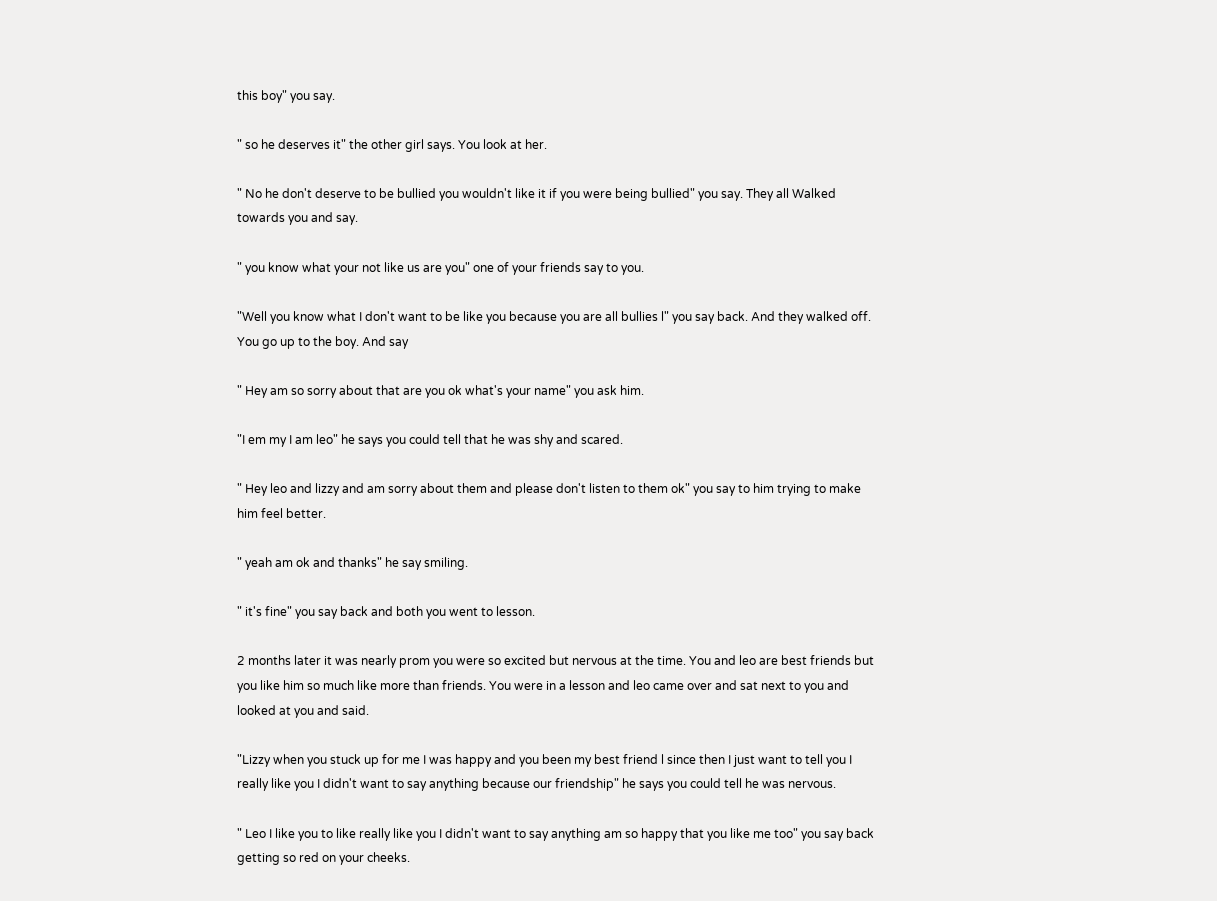this boy" you say.

" so he deserves it" the other girl says. You look at her.

" No he don't deserve to be bullied you wouldn't like it if you were being bullied" you say. They all Walked towards you and say.

" you know what your not like us are you" one of your friends say to you.

"Well you know what I don't want to be like you because you are all bullies l" you say back. And they walked off. You go up to the boy. And say

" Hey am so sorry about that are you ok what's your name" you ask him.

"I em my I am leo" he says you could tell that he was shy and scared.

" Hey leo and lizzy and am sorry about them and please don't listen to them ok" you say to him trying to make him feel better.

" yeah am ok and thanks" he say smiling.

" it's fine" you say back and both you went to lesson.

2 months later it was nearly prom you were so excited but nervous at the time. You and leo are best friends but you like him so much like more than friends. You were in a lesson and leo came over and sat next to you and looked at you and said.

"Lizzy when you stuck up for me I was happy and you been my best friend l since then I just want to tell you I really like you I didn't want to say anything because our friendship" he says you could tell he was nervous.

" Leo I like you to like really like you I didn't want to say anything am so happy that you like me too" you say back getting so red on your cheeks.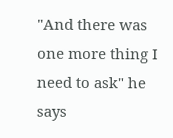"And there was one more thing I need to ask" he says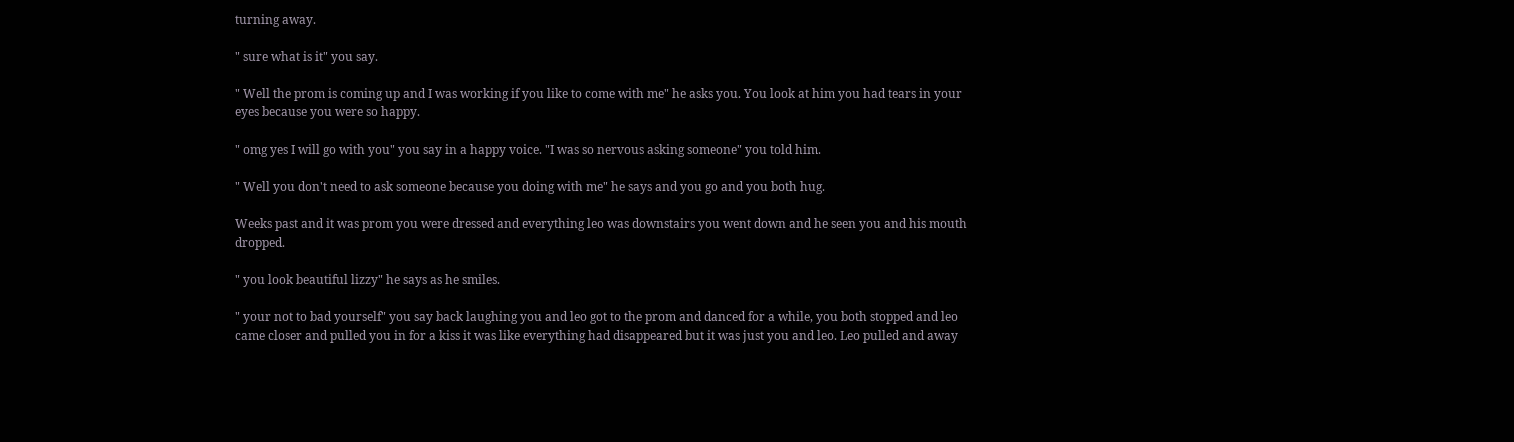turning away.

" sure what is it" you say.

" Well the prom is coming up and I was working if you like to come with me" he asks you. You look at him you had tears in your eyes because you were so happy.

" omg yes I will go with you" you say in a happy voice. "I was so nervous asking someone" you told him.

" Well you don't need to ask someone because you doing with me" he says and you go and you both hug.

Weeks past and it was prom you were dressed and everything leo was downstairs you went down and he seen you and his mouth dropped.

" you look beautiful lizzy" he says as he smiles.

" your not to bad yourself" you say back laughing you and leo got to the prom and danced for a while, you both stopped and leo came closer and pulled you in for a kiss it was like everything had disappeared but it was just you and leo. Leo pulled and away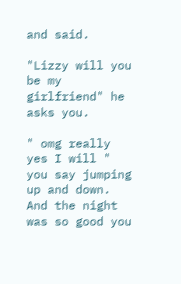and said.

"Lizzy will you be my girlfriend" he asks you.

" omg really yes I will " you say jumping up and down. And the night was so good you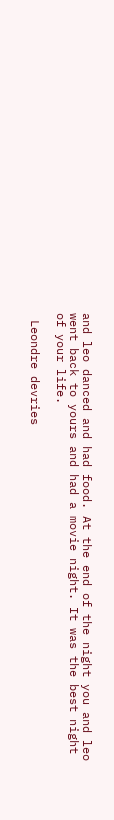and leo danced and had food. At the end of the night you and leo went back to yours and had a movie night. It was the best night of your life.

 Leondre devries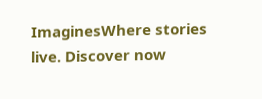ImaginesWhere stories live. Discover now